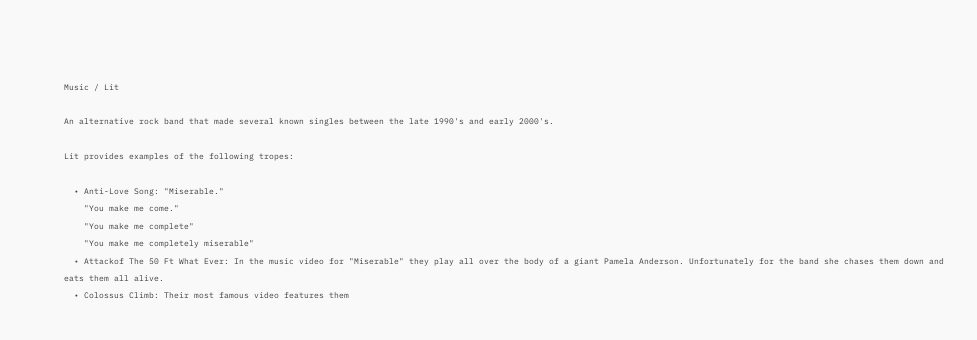Music / Lit

An alternative rock band that made several known singles between the late 1990's and early 2000's.

Lit provides examples of the following tropes:

  • Anti-Love Song: "Miserable."
    "You make me come."
    "You make me complete"
    "You make me completely miserable"
  • Attackof The 50 Ft What Ever: In the music video for "Miserable" they play all over the body of a giant Pamela Anderson. Unfortunately for the band she chases them down and eats them all alive.
  • Colossus Climb: Their most famous video features them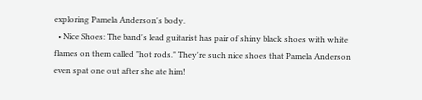exploring Pamela Anderson's body.
  • Nice Shoes: The band's lead guitarist has pair of shiny black shoes with white flames on them called "hot rods." They're such nice shoes that Pamela Anderson even spat one out after she ate him!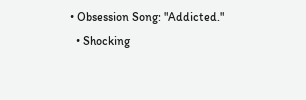• Obsession Song: "Addicted."
  • Shocking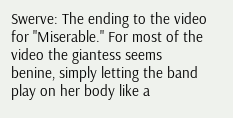Swerve: The ending to the video for "Miserable." For most of the video the giantess seems benine, simply letting the band play on her body like a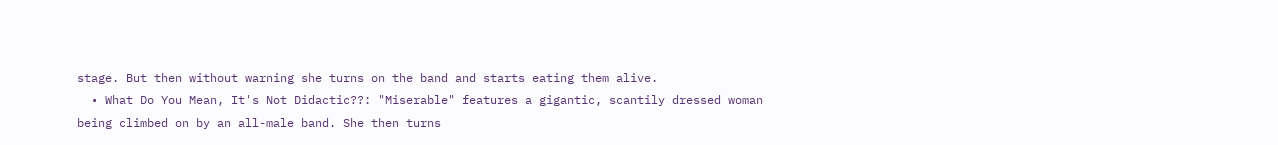stage. But then without warning she turns on the band and starts eating them alive.
  • What Do You Mean, It's Not Didactic??: "Miserable" features a gigantic, scantily dressed woman being climbed on by an all-male band. She then turns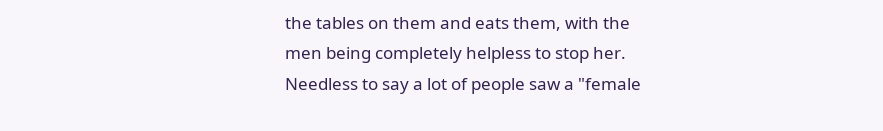the tables on them and eats them, with the men being completely helpless to stop her. Needless to say a lot of people saw a "female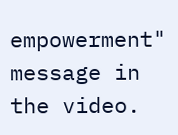empowerment" message in the video.